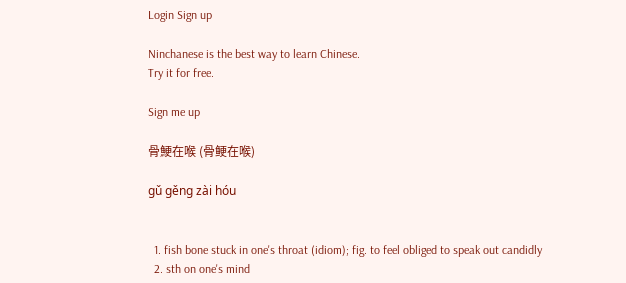Login Sign up

Ninchanese is the best way to learn Chinese.
Try it for free.

Sign me up

骨鯁在喉 (骨鲠在喉)

gǔ gěng zài hóu


  1. fish bone stuck in one's throat (idiom); fig. to feel obliged to speak out candidly
  2. sth on one's mind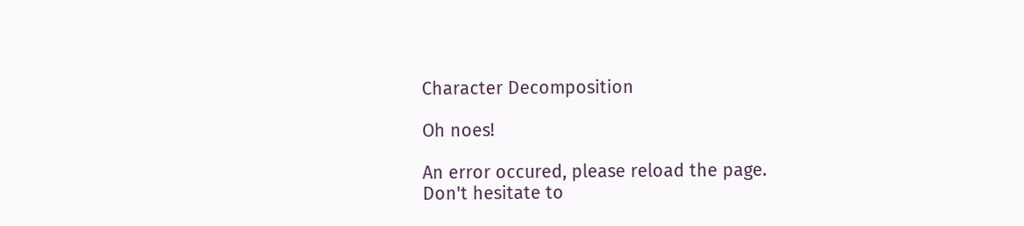Character Decomposition

Oh noes!

An error occured, please reload the page.
Don't hesitate to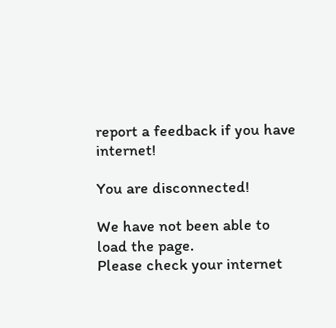report a feedback if you have internet!

You are disconnected!

We have not been able to load the page.
Please check your internet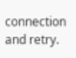connection and retry.